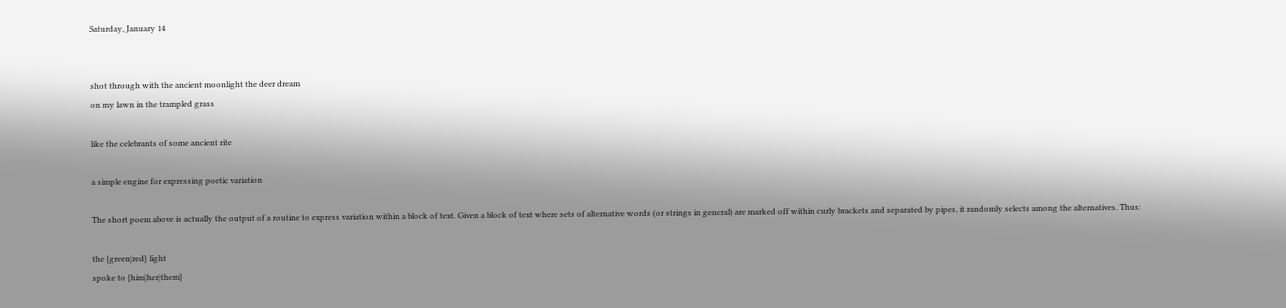Saturday, January 14


shot through with the ancient moonlight the deer dream
on my lawn in the trampled grass

like the celebrants of some ancient rite

a simple engine for expressing poetic variation

The short poem above is actually the output of a routine to express variation within a block of text. Given a block of text where sets of alternative words (or strings in general) are marked off within curly brackets and separated by pipes, it randomly selects among the alternatives. Thus:

the {green|red} light
spoke to {him|her|them}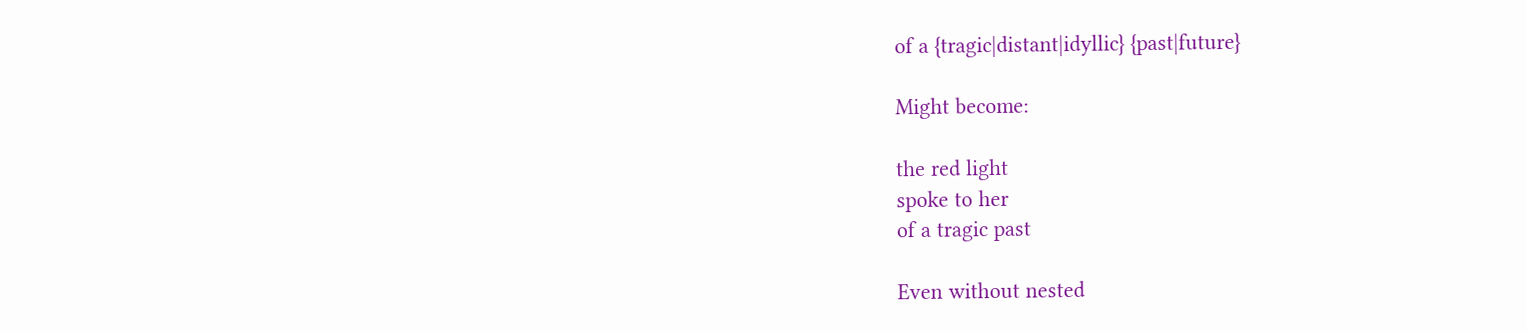of a {tragic|distant|idyllic} {past|future}

Might become:

the red light
spoke to her
of a tragic past

Even without nested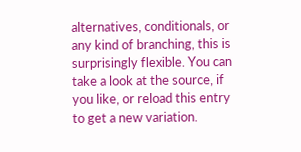alternatives, conditionals, or any kind of branching, this is surprisingly flexible. You can take a look at the source, if you like, or reload this entry to get a new variation.